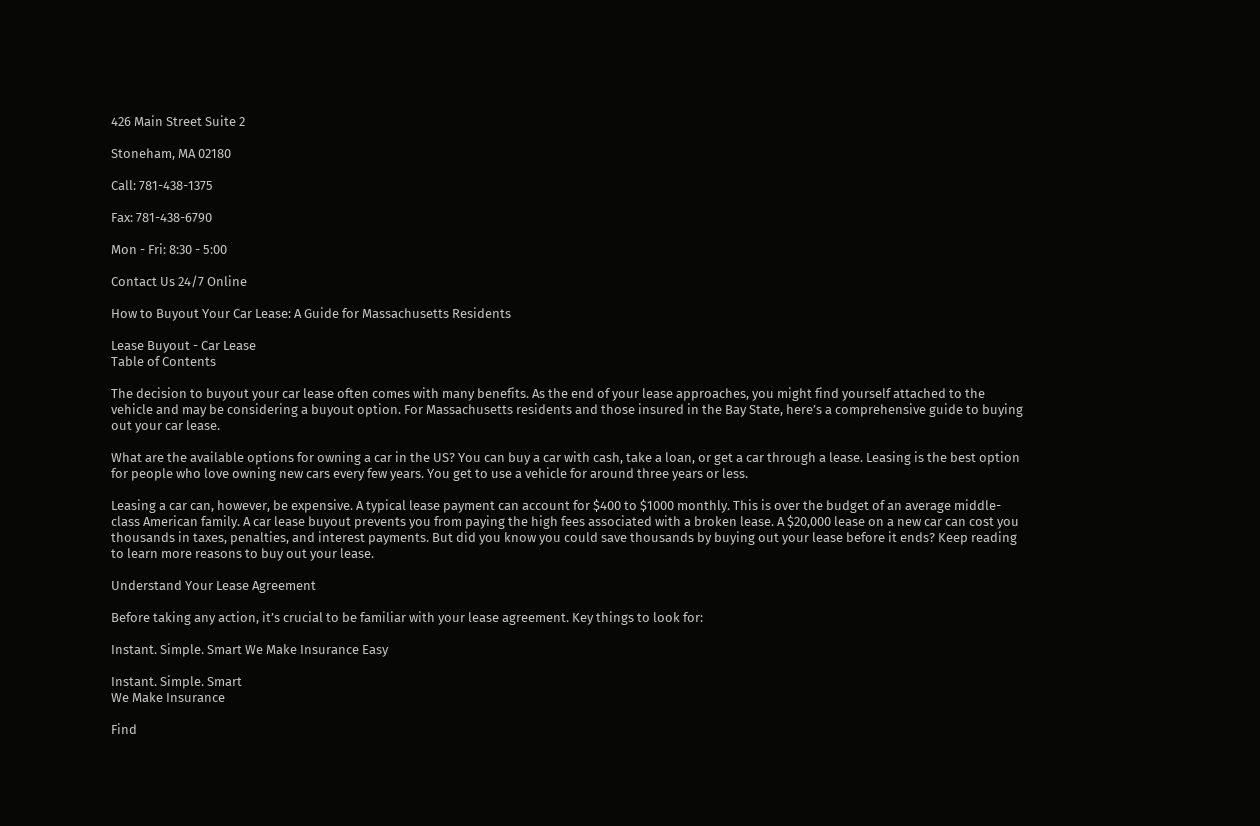426 Main Street Suite 2

Stoneham, MA 02180

Call: 781-438-1375

Fax: 781-438-6790

Mon - Fri: 8:30 - 5:00

Contact Us 24/7 Online

How to Buyout Your Car Lease: A Guide for Massachusetts Residents

Lease Buyout - Car Lease
Table of Contents

The decision to buyout your car lease often comes with many benefits. As the end of your lease approaches, you might find yourself attached to the vehicle and may be considering a buyout option. For Massachusetts residents and those insured in the Bay State, here’s a comprehensive guide to buying out your car lease.

What are the available options for owning a car in the US? You can buy a car with cash, take a loan, or get a car through a lease. Leasing is the best option for people who love owning new cars every few years. You get to use a vehicle for around three years or less.

Leasing a car can, however, be expensive. A typical lease payment can account for $400 to $1000 monthly. This is over the budget of an average middle-class American family. A car lease buyout prevents you from paying the high fees associated with a broken lease. A $20,000 lease on a new car can cost you thousands in taxes, penalties, and interest payments. But did you know you could save thousands by buying out your lease before it ends? Keep reading to learn more reasons to buy out your lease.

Understand Your Lease Agreement

Before taking any action, it’s crucial to be familiar with your lease agreement. Key things to look for:

Instant. Simple. Smart We Make Insurance Easy

Instant. Simple. Smart
We Make Insurance

Find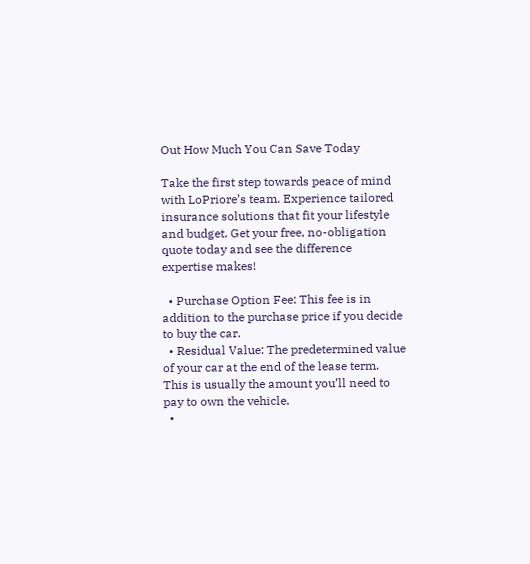Out How Much You Can Save Today

Take the first step towards peace of mind with LoPriore’s team. Experience tailored insurance solutions that fit your lifestyle and budget. Get your free, no-obligation quote today and see the difference expertise makes!

  • Purchase Option Fee: This fee is in addition to the purchase price if you decide to buy the car.
  • Residual Value: The predetermined value of your car at the end of the lease term. This is usually the amount you’ll need to pay to own the vehicle.
  •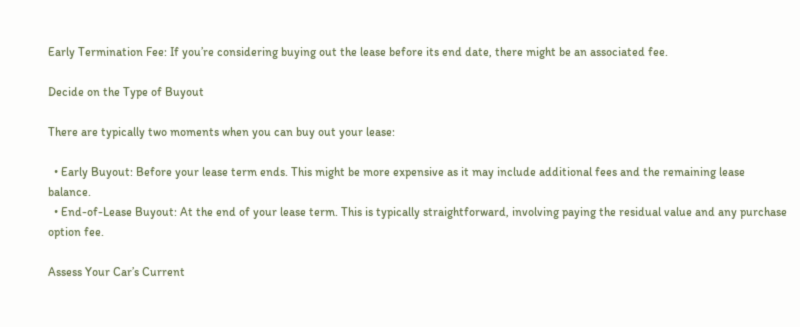Early Termination Fee: If you’re considering buying out the lease before its end date, there might be an associated fee.

Decide on the Type of Buyout

There are typically two moments when you can buy out your lease:

  • Early Buyout: Before your lease term ends. This might be more expensive as it may include additional fees and the remaining lease balance.
  • End-of-Lease Buyout: At the end of your lease term. This is typically straightforward, involving paying the residual value and any purchase option fee.

Assess Your Car’s Current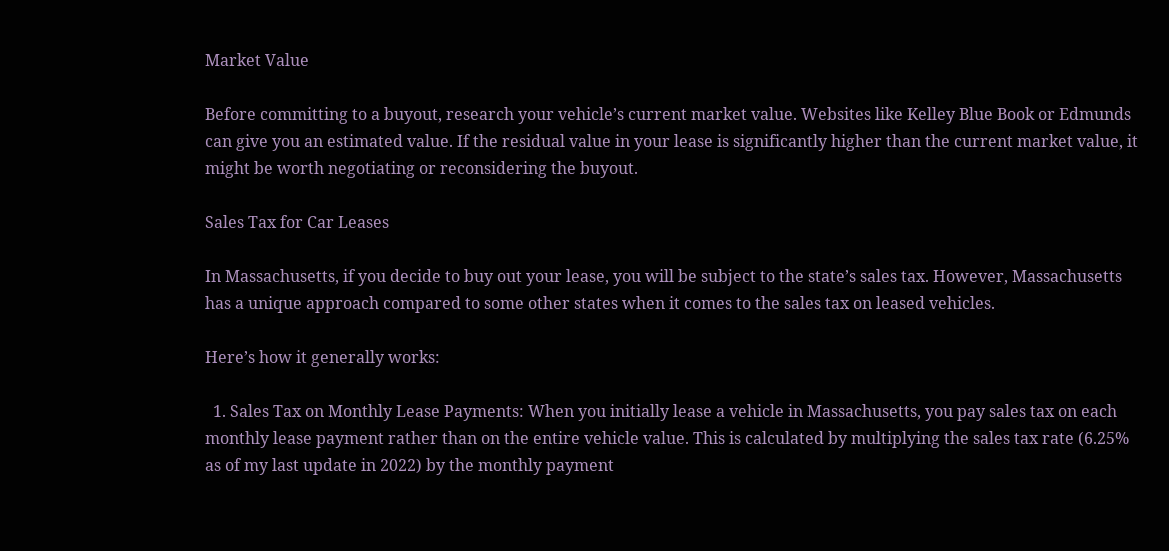Market Value

Before committing to a buyout, research your vehicle’s current market value. Websites like Kelley Blue Book or Edmunds can give you an estimated value. If the residual value in your lease is significantly higher than the current market value, it might be worth negotiating or reconsidering the buyout.

Sales Tax for Car Leases

In Massachusetts, if you decide to buy out your lease, you will be subject to the state’s sales tax. However, Massachusetts has a unique approach compared to some other states when it comes to the sales tax on leased vehicles.

Here’s how it generally works:

  1. Sales Tax on Monthly Lease Payments: When you initially lease a vehicle in Massachusetts, you pay sales tax on each monthly lease payment rather than on the entire vehicle value. This is calculated by multiplying the sales tax rate (6.25% as of my last update in 2022) by the monthly payment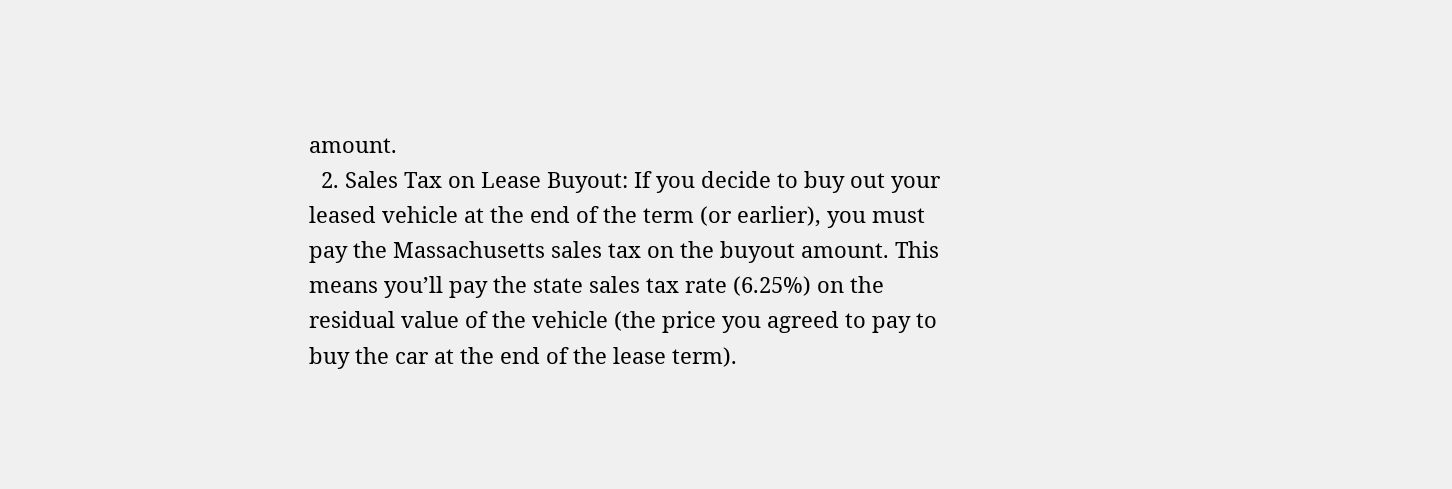amount.
  2. Sales Tax on Lease Buyout: If you decide to buy out your leased vehicle at the end of the term (or earlier), you must pay the Massachusetts sales tax on the buyout amount. This means you’ll pay the state sales tax rate (6.25%) on the residual value of the vehicle (the price you agreed to pay to buy the car at the end of the lease term).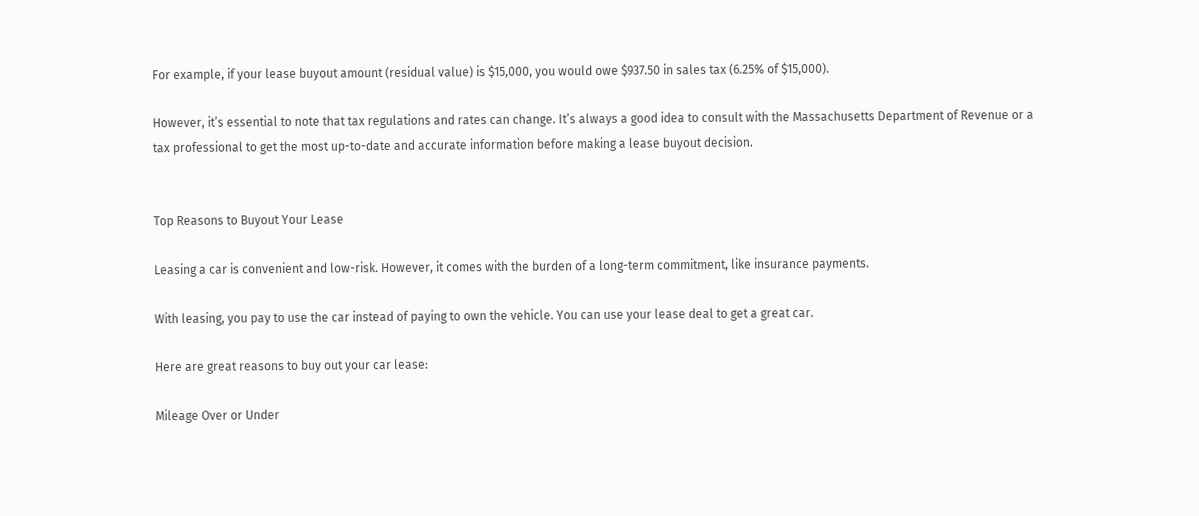For example, if your lease buyout amount (residual value) is $15,000, you would owe $937.50 in sales tax (6.25% of $15,000).

However, it’s essential to note that tax regulations and rates can change. It’s always a good idea to consult with the Massachusetts Department of Revenue or a tax professional to get the most up-to-date and accurate information before making a lease buyout decision.


Top Reasons to Buyout Your Lease

Leasing a car is convenient and low-risk. However, it comes with the burden of a long-term commitment, like insurance payments.

With leasing, you pay to use the car instead of paying to own the vehicle. You can use your lease deal to get a great car.

Here are great reasons to buy out your car lease:

Mileage Over or Under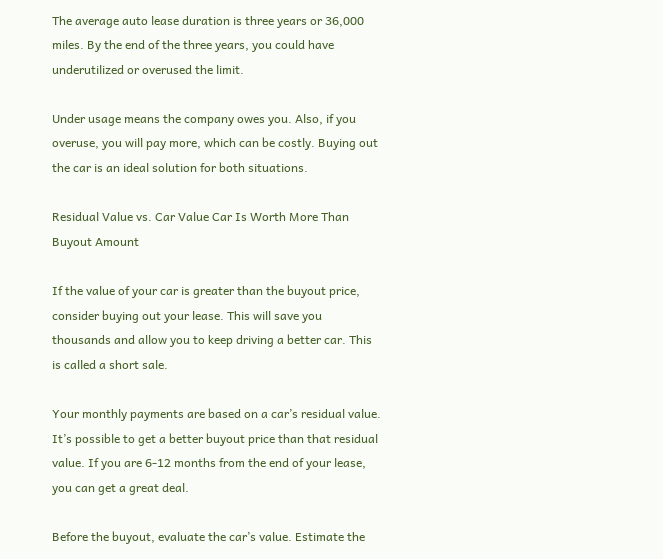The average auto lease duration is three years or 36,000 miles. By the end of the three years, you could have underutilized or overused the limit.

Under usage means the company owes you. Also, if you overuse, you will pay more, which can be costly. Buying out the car is an ideal solution for both situations.

Residual Value vs. Car Value Car Is Worth More Than Buyout Amount

If the value of your car is greater than the buyout price, consider buying out your lease. This will save you thousands and allow you to keep driving a better car. This is called a short sale.

Your monthly payments are based on a car’s residual value. It’s possible to get a better buyout price than that residual value. If you are 6-12 months from the end of your lease, you can get a great deal.

Before the buyout, evaluate the car’s value. Estimate the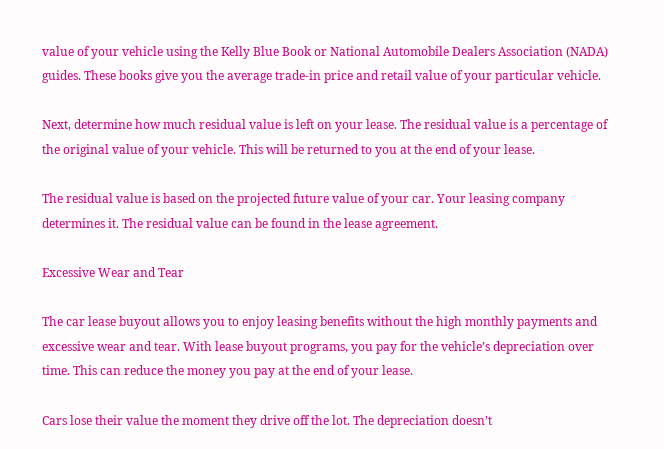value of your vehicle using the Kelly Blue Book or National Automobile Dealers Association (NADA) guides. These books give you the average trade-in price and retail value of your particular vehicle.

Next, determine how much residual value is left on your lease. The residual value is a percentage of the original value of your vehicle. This will be returned to you at the end of your lease.

The residual value is based on the projected future value of your car. Your leasing company determines it. The residual value can be found in the lease agreement.

Excessive Wear and Tear

The car lease buyout allows you to enjoy leasing benefits without the high monthly payments and excessive wear and tear. With lease buyout programs, you pay for the vehicle’s depreciation over time. This can reduce the money you pay at the end of your lease.

Cars lose their value the moment they drive off the lot. The depreciation doesn’t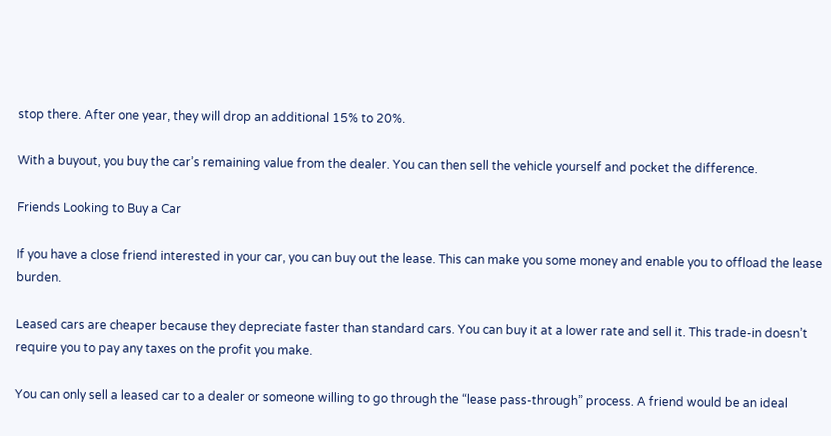stop there. After one year, they will drop an additional 15% to 20%.

With a buyout, you buy the car’s remaining value from the dealer. You can then sell the vehicle yourself and pocket the difference.

Friends Looking to Buy a Car

If you have a close friend interested in your car, you can buy out the lease. This can make you some money and enable you to offload the lease burden.

Leased cars are cheaper because they depreciate faster than standard cars. You can buy it at a lower rate and sell it. This trade-in doesn’t require you to pay any taxes on the profit you make.

You can only sell a leased car to a dealer or someone willing to go through the “lease pass-through” process. A friend would be an ideal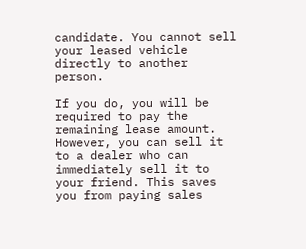candidate. You cannot sell your leased vehicle directly to another person.

If you do, you will be required to pay the remaining lease amount. However, you can sell it to a dealer who can immediately sell it to your friend. This saves you from paying sales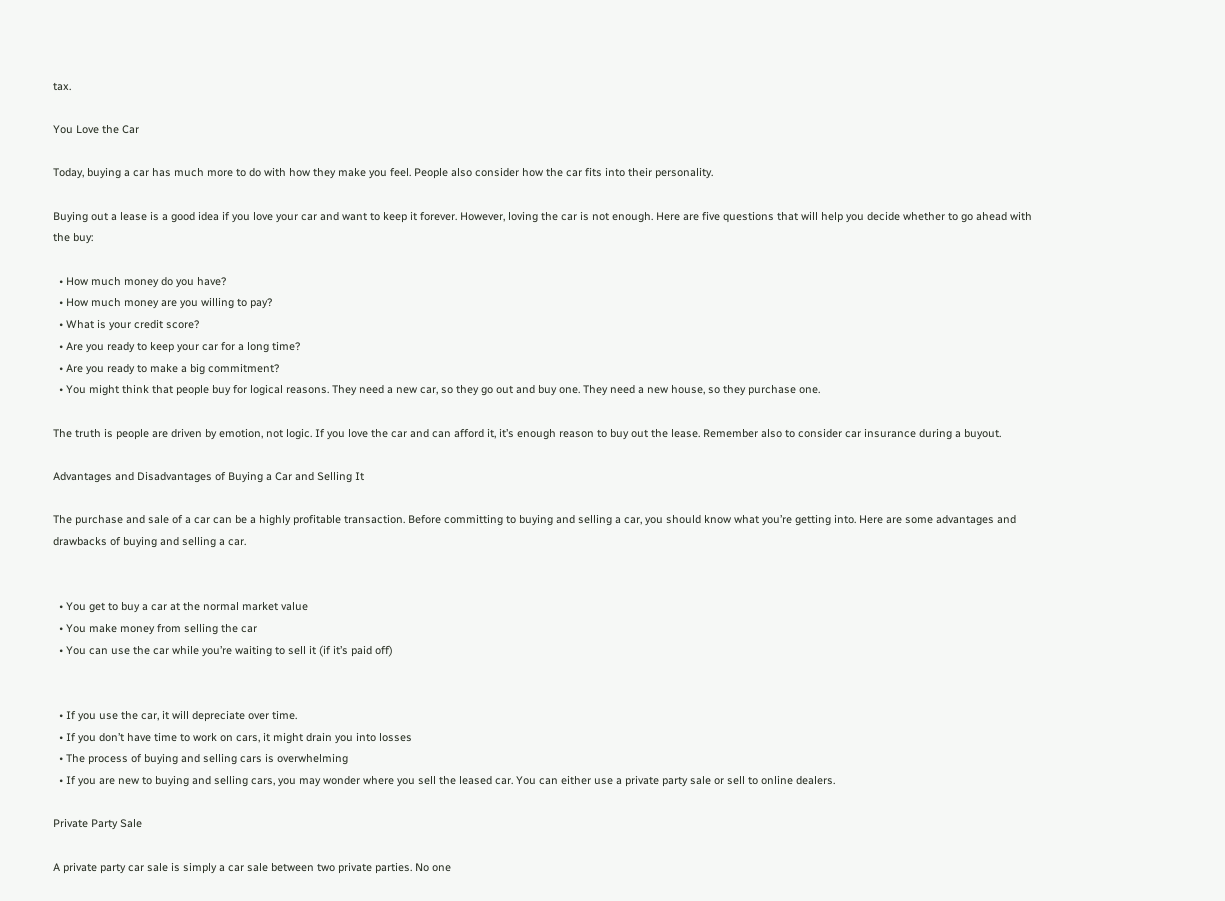tax.

You Love the Car

Today, buying a car has much more to do with how they make you feel. People also consider how the car fits into their personality.

Buying out a lease is a good idea if you love your car and want to keep it forever. However, loving the car is not enough. Here are five questions that will help you decide whether to go ahead with the buy:

  • How much money do you have?
  • How much money are you willing to pay?
  • What is your credit score?
  • Are you ready to keep your car for a long time?
  • Are you ready to make a big commitment?
  • You might think that people buy for logical reasons. They need a new car, so they go out and buy one. They need a new house, so they purchase one.

The truth is people are driven by emotion, not logic. If you love the car and can afford it, it’s enough reason to buy out the lease. Remember also to consider car insurance during a buyout.

Advantages and Disadvantages of Buying a Car and Selling It

The purchase and sale of a car can be a highly profitable transaction. Before committing to buying and selling a car, you should know what you’re getting into. Here are some advantages and drawbacks of buying and selling a car.


  • You get to buy a car at the normal market value
  • You make money from selling the car
  • You can use the car while you’re waiting to sell it (if it’s paid off)


  • If you use the car, it will depreciate over time.
  • If you don’t have time to work on cars, it might drain you into losses
  • The process of buying and selling cars is overwhelming
  • If you are new to buying and selling cars, you may wonder where you sell the leased car. You can either use a private party sale or sell to online dealers.

Private Party Sale

A private party car sale is simply a car sale between two private parties. No one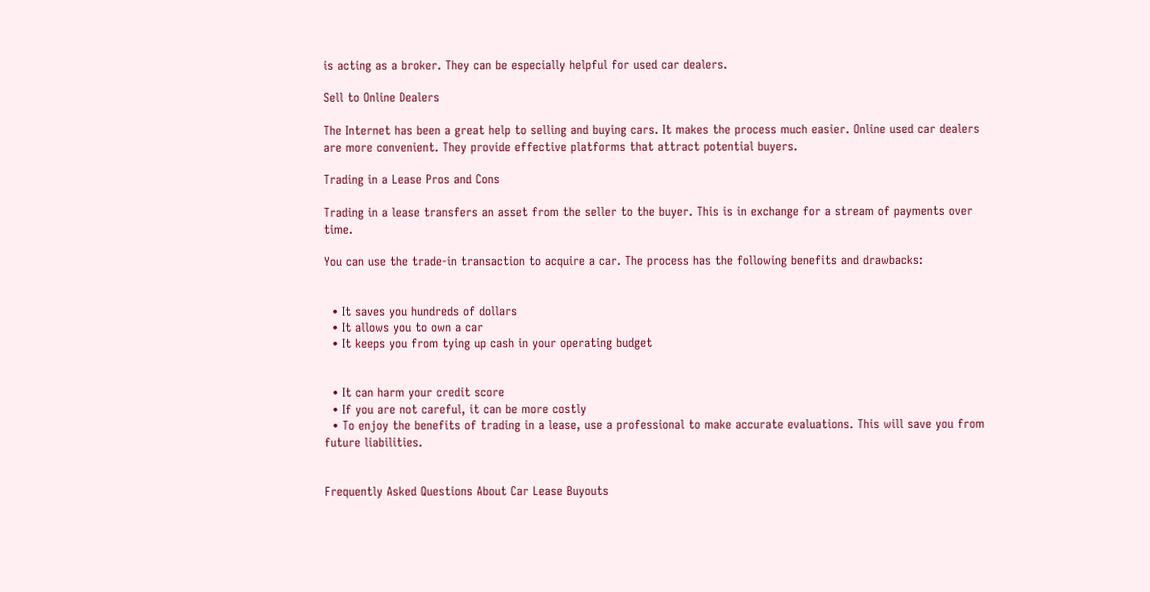is acting as a broker. They can be especially helpful for used car dealers.

Sell to Online Dealers

The Internet has been a great help to selling and buying cars. It makes the process much easier. Online used car dealers are more convenient. They provide effective platforms that attract potential buyers.

Trading in a Lease Pros and Cons

Trading in a lease transfers an asset from the seller to the buyer. This is in exchange for a stream of payments over time.

You can use the trade-in transaction to acquire a car. The process has the following benefits and drawbacks:


  • It saves you hundreds of dollars
  • It allows you to own a car
  • It keeps you from tying up cash in your operating budget


  • It can harm your credit score
  • If you are not careful, it can be more costly
  • To enjoy the benefits of trading in a lease, use a professional to make accurate evaluations. This will save you from future liabilities.


Frequently Asked Questions About Car Lease Buyouts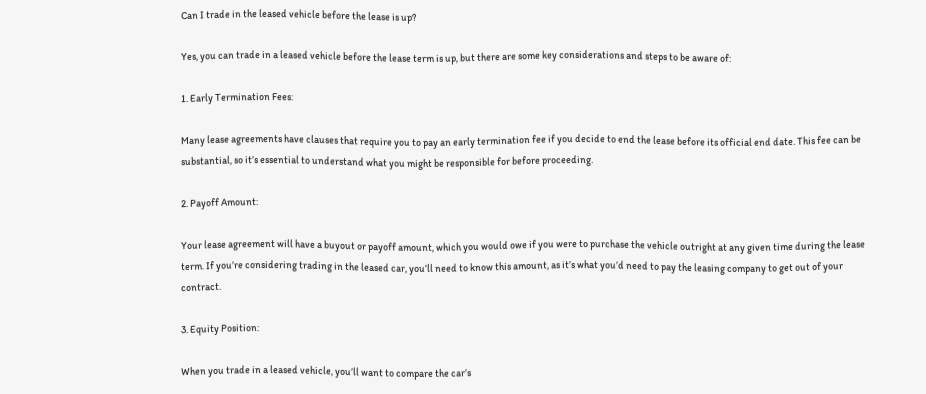Can I trade in the leased vehicle before the lease is up?

Yes, you can trade in a leased vehicle before the lease term is up, but there are some key considerations and steps to be aware of:

1. Early Termination Fees:

Many lease agreements have clauses that require you to pay an early termination fee if you decide to end the lease before its official end date. This fee can be substantial, so it’s essential to understand what you might be responsible for before proceeding.

2. Payoff Amount:

Your lease agreement will have a buyout or payoff amount, which you would owe if you were to purchase the vehicle outright at any given time during the lease term. If you’re considering trading in the leased car, you’ll need to know this amount, as it’s what you’d need to pay the leasing company to get out of your contract.

3. Equity Position:

When you trade in a leased vehicle, you’ll want to compare the car’s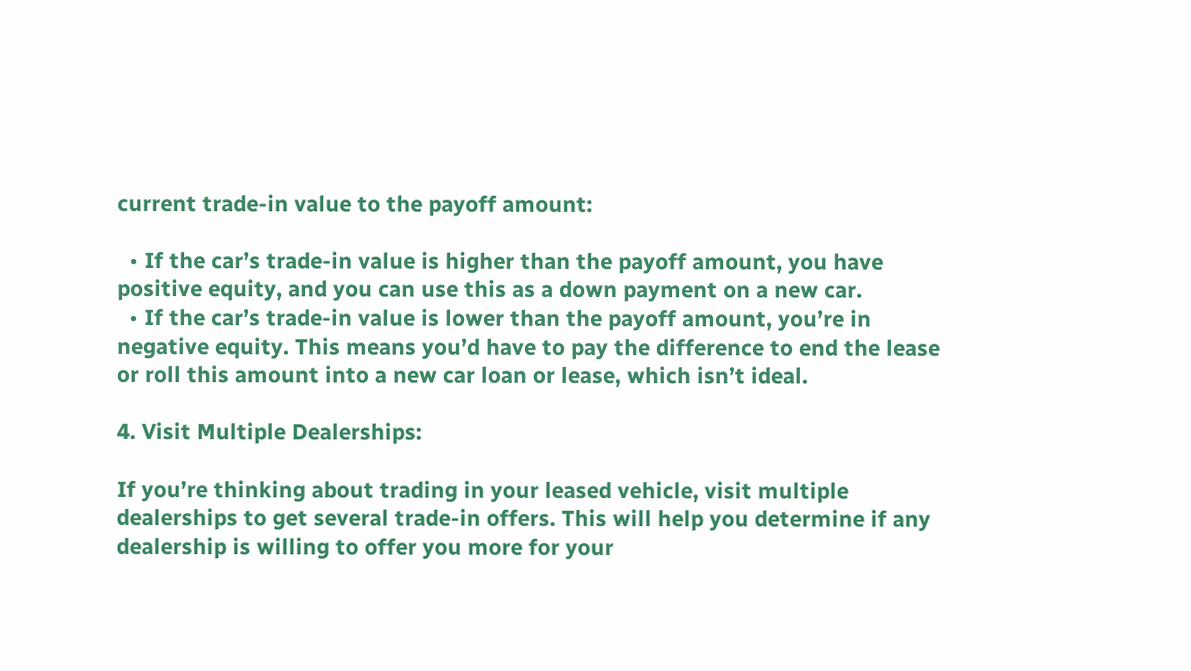current trade-in value to the payoff amount:

  • If the car’s trade-in value is higher than the payoff amount, you have positive equity, and you can use this as a down payment on a new car.
  • If the car’s trade-in value is lower than the payoff amount, you’re in negative equity. This means you’d have to pay the difference to end the lease or roll this amount into a new car loan or lease, which isn’t ideal.

4. Visit Multiple Dealerships:

If you’re thinking about trading in your leased vehicle, visit multiple dealerships to get several trade-in offers. This will help you determine if any dealership is willing to offer you more for your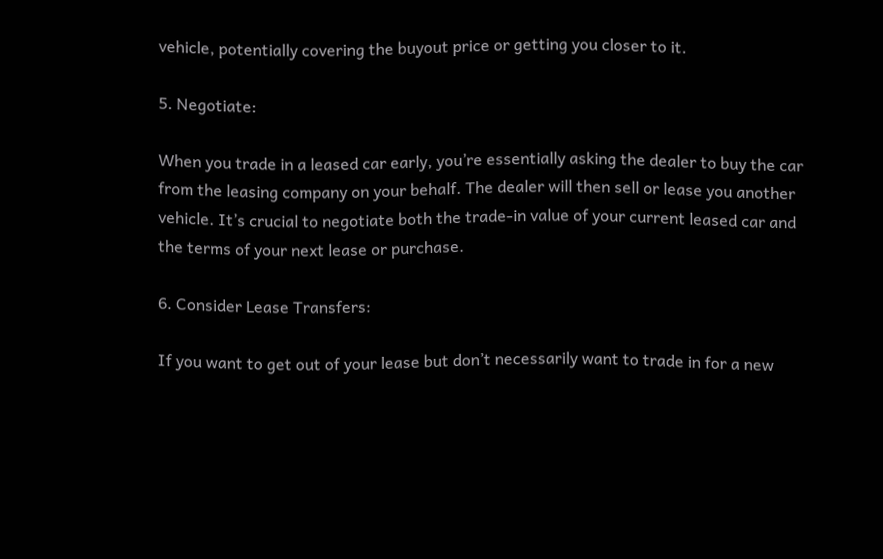vehicle, potentially covering the buyout price or getting you closer to it.

5. Negotiate:

When you trade in a leased car early, you’re essentially asking the dealer to buy the car from the leasing company on your behalf. The dealer will then sell or lease you another vehicle. It’s crucial to negotiate both the trade-in value of your current leased car and the terms of your next lease or purchase.

6. Consider Lease Transfers:

If you want to get out of your lease but don’t necessarily want to trade in for a new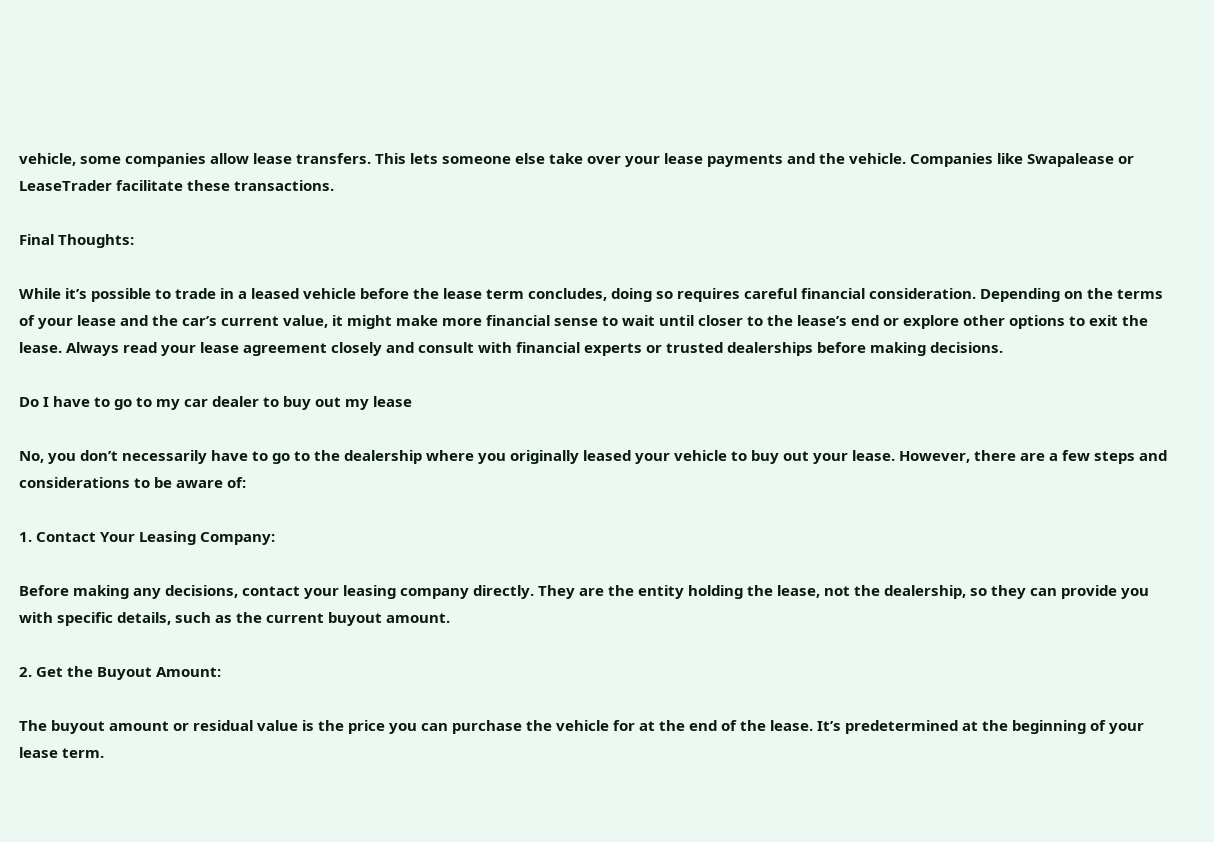vehicle, some companies allow lease transfers. This lets someone else take over your lease payments and the vehicle. Companies like Swapalease or LeaseTrader facilitate these transactions.

Final Thoughts:

While it’s possible to trade in a leased vehicle before the lease term concludes, doing so requires careful financial consideration. Depending on the terms of your lease and the car’s current value, it might make more financial sense to wait until closer to the lease’s end or explore other options to exit the lease. Always read your lease agreement closely and consult with financial experts or trusted dealerships before making decisions.

Do I have to go to my car dealer to buy out my lease

No, you don’t necessarily have to go to the dealership where you originally leased your vehicle to buy out your lease. However, there are a few steps and considerations to be aware of:

1. Contact Your Leasing Company:

Before making any decisions, contact your leasing company directly. They are the entity holding the lease, not the dealership, so they can provide you with specific details, such as the current buyout amount.

2. Get the Buyout Amount:

The buyout amount or residual value is the price you can purchase the vehicle for at the end of the lease. It’s predetermined at the beginning of your lease term.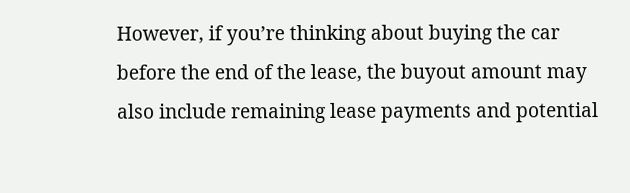However, if you’re thinking about buying the car before the end of the lease, the buyout amount may also include remaining lease payments and potential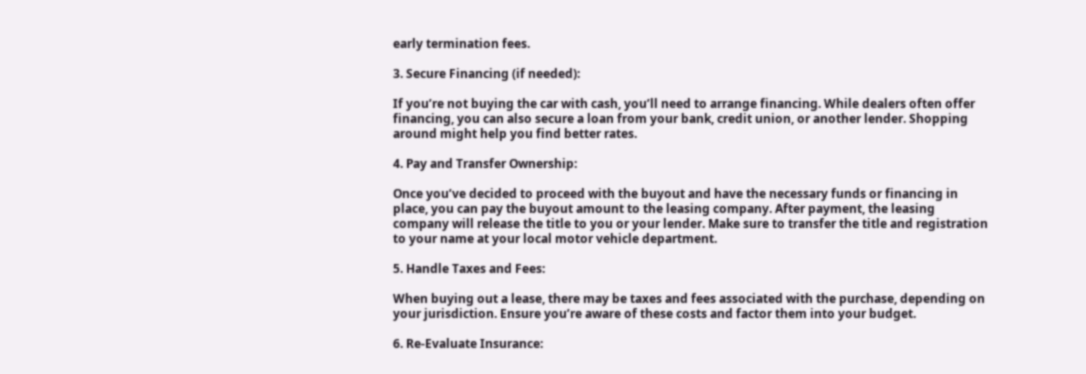early termination fees.

3. Secure Financing (if needed):

If you’re not buying the car with cash, you’ll need to arrange financing. While dealers often offer financing, you can also secure a loan from your bank, credit union, or another lender. Shopping around might help you find better rates.

4. Pay and Transfer Ownership:

Once you’ve decided to proceed with the buyout and have the necessary funds or financing in place, you can pay the buyout amount to the leasing company. After payment, the leasing company will release the title to you or your lender. Make sure to transfer the title and registration to your name at your local motor vehicle department.

5. Handle Taxes and Fees:

When buying out a lease, there may be taxes and fees associated with the purchase, depending on your jurisdiction. Ensure you’re aware of these costs and factor them into your budget.

6. Re-Evaluate Insurance: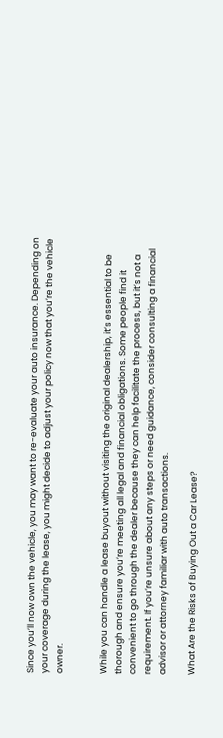Since you’ll now own the vehicle, you may want to re-evaluate your auto insurance. Depending on your coverage during the lease, you might decide to adjust your policy now that you’re the vehicle owner.


While you can handle a lease buyout without visiting the original dealership, it’s essential to be thorough and ensure you’re meeting all legal and financial obligations. Some people find it convenient to go through the dealer because they can help facilitate the process, but it’s not a requirement. If you’re unsure about any steps or need guidance, consider consulting a financial advisor or attorney familiar with auto transactions.

What Are the Risks of Buying Out a Car Lease?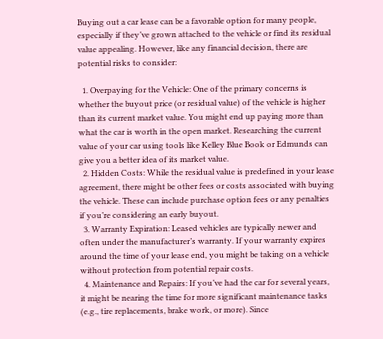Buying out a car lease can be a favorable option for many people, especially if they’ve grown attached to the vehicle or find its residual value appealing. However, like any financial decision, there are potential risks to consider:

  1. Overpaying for the Vehicle: One of the primary concerns is whether the buyout price (or residual value) of the vehicle is higher than its current market value. You might end up paying more than what the car is worth in the open market. Researching the current value of your car using tools like Kelley Blue Book or Edmunds can give you a better idea of its market value.
  2. Hidden Costs: While the residual value is predefined in your lease agreement, there might be other fees or costs associated with buying the vehicle. These can include purchase option fees or any penalties if you’re considering an early buyout.
  3. Warranty Expiration: Leased vehicles are typically newer and often under the manufacturer’s warranty. If your warranty expires around the time of your lease end, you might be taking on a vehicle without protection from potential repair costs.
  4. Maintenance and Repairs: If you’ve had the car for several years, it might be nearing the time for more significant maintenance tasks (e.g., tire replacements, brake work, or more). Since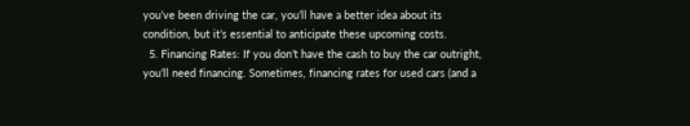you’ve been driving the car, you’ll have a better idea about its condition, but it’s essential to anticipate these upcoming costs.
  5. Financing Rates: If you don’t have the cash to buy the car outright, you’ll need financing. Sometimes, financing rates for used cars (and a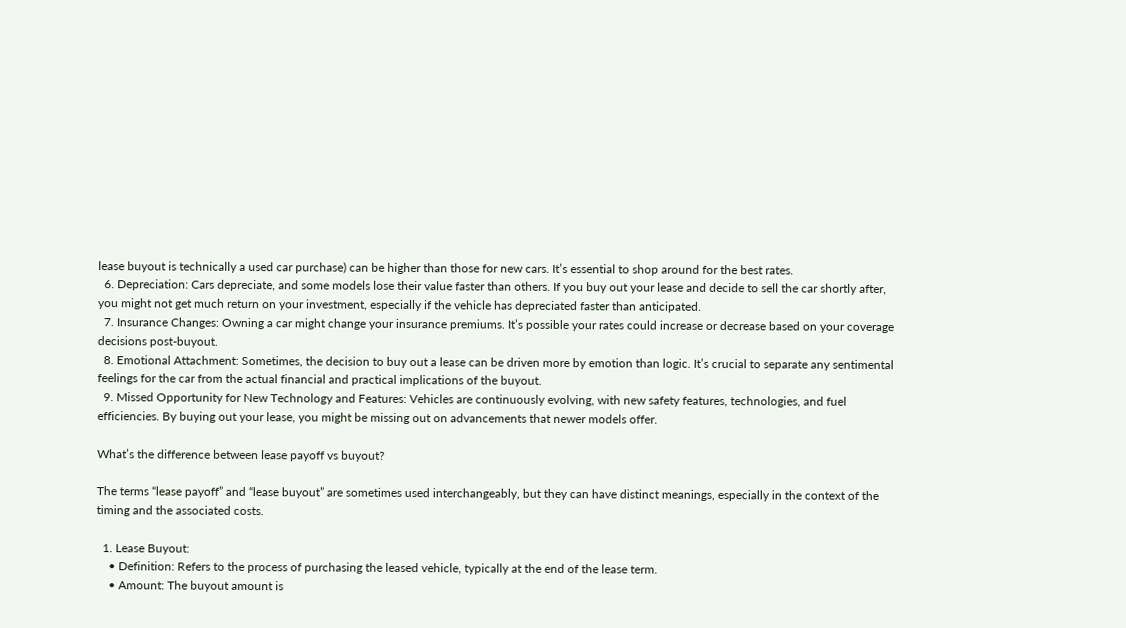lease buyout is technically a used car purchase) can be higher than those for new cars. It’s essential to shop around for the best rates.
  6. Depreciation: Cars depreciate, and some models lose their value faster than others. If you buy out your lease and decide to sell the car shortly after, you might not get much return on your investment, especially if the vehicle has depreciated faster than anticipated.
  7. Insurance Changes: Owning a car might change your insurance premiums. It’s possible your rates could increase or decrease based on your coverage decisions post-buyout.
  8. Emotional Attachment: Sometimes, the decision to buy out a lease can be driven more by emotion than logic. It’s crucial to separate any sentimental feelings for the car from the actual financial and practical implications of the buyout.
  9. Missed Opportunity for New Technology and Features: Vehicles are continuously evolving, with new safety features, technologies, and fuel efficiencies. By buying out your lease, you might be missing out on advancements that newer models offer.

What’s the difference between lease payoff vs buyout?

The terms “lease payoff” and “lease buyout” are sometimes used interchangeably, but they can have distinct meanings, especially in the context of the timing and the associated costs.

  1. Lease Buyout:
    • Definition: Refers to the process of purchasing the leased vehicle, typically at the end of the lease term.
    • Amount: The buyout amount is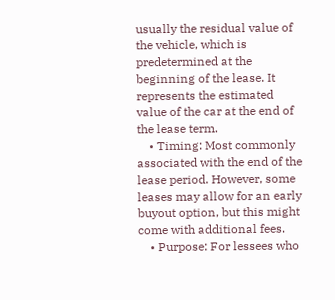usually the residual value of the vehicle, which is predetermined at the beginning of the lease. It represents the estimated value of the car at the end of the lease term.
    • Timing: Most commonly associated with the end of the lease period. However, some leases may allow for an early buyout option, but this might come with additional fees.
    • Purpose: For lessees who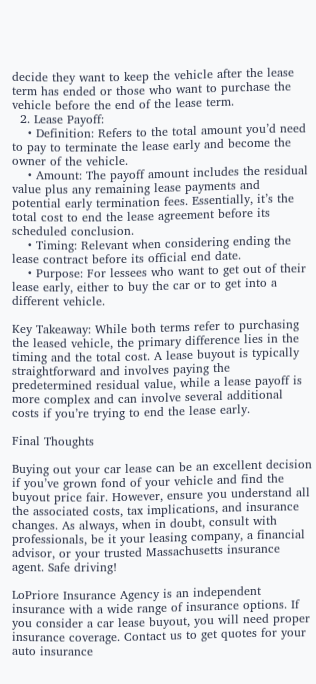decide they want to keep the vehicle after the lease term has ended or those who want to purchase the vehicle before the end of the lease term.
  2. Lease Payoff:
    • Definition: Refers to the total amount you’d need to pay to terminate the lease early and become the owner of the vehicle.
    • Amount: The payoff amount includes the residual value plus any remaining lease payments and potential early termination fees. Essentially, it’s the total cost to end the lease agreement before its scheduled conclusion.
    • Timing: Relevant when considering ending the lease contract before its official end date.
    • Purpose: For lessees who want to get out of their lease early, either to buy the car or to get into a different vehicle.

Key Takeaway: While both terms refer to purchasing the leased vehicle, the primary difference lies in the timing and the total cost. A lease buyout is typically straightforward and involves paying the predetermined residual value, while a lease payoff is more complex and can involve several additional costs if you’re trying to end the lease early.

Final Thoughts

Buying out your car lease can be an excellent decision if you’ve grown fond of your vehicle and find the buyout price fair. However, ensure you understand all the associated costs, tax implications, and insurance changes. As always, when in doubt, consult with professionals, be it your leasing company, a financial advisor, or your trusted Massachusetts insurance agent. Safe driving!

LoPriore Insurance Agency is an independent insurance with a wide range of insurance options. If you consider a car lease buyout, you will need proper insurance coverage. Contact us to get quotes for your auto insurance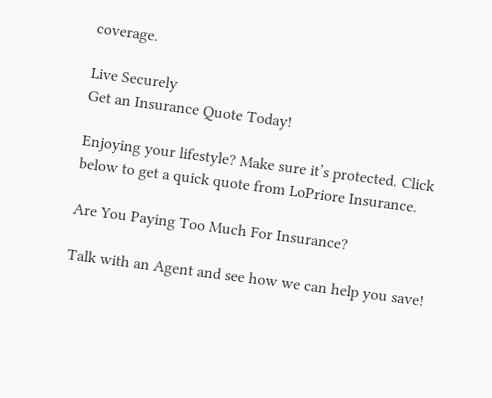coverage.

Live Securely
Get an Insurance Quote Today!

Enjoying your lifestyle? Make sure it’s protected. Click below to get a quick quote from LoPriore Insurance.

Are You Paying Too Much For Insurance?

Talk with an Agent and see how we can help you save!